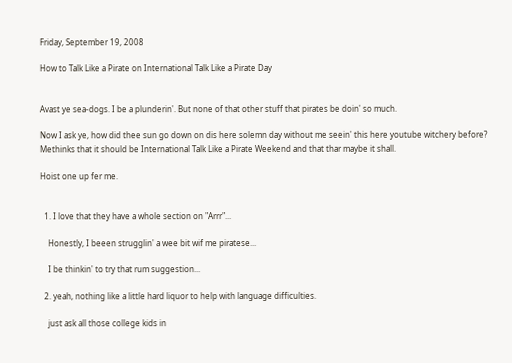Friday, September 19, 2008

How to Talk Like a Pirate on International Talk Like a Pirate Day


Avast ye sea-dogs. I be a plunderin'. But none of that other stuff that pirates be doin' so much.

Now I ask ye, how did thee sun go down on dis here solemn day without me seein' this here youtube witchery before? Methinks that it should be International Talk Like a Pirate Weekend and that thar maybe it shall.

Hoist one up fer me.


  1. I love that they have a whole section on "Arrr"...

    Honestly, I beeen strugglin' a wee bit wif me piratese...

    I be thinkin' to try that rum suggestion...

  2. yeah, nothing like a little hard liquor to help with language difficulties.

    just ask all those college kids in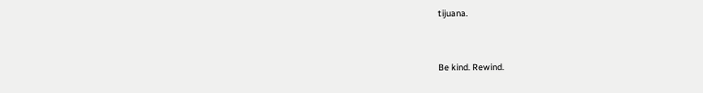tijuana.


Be kind. Rewind.